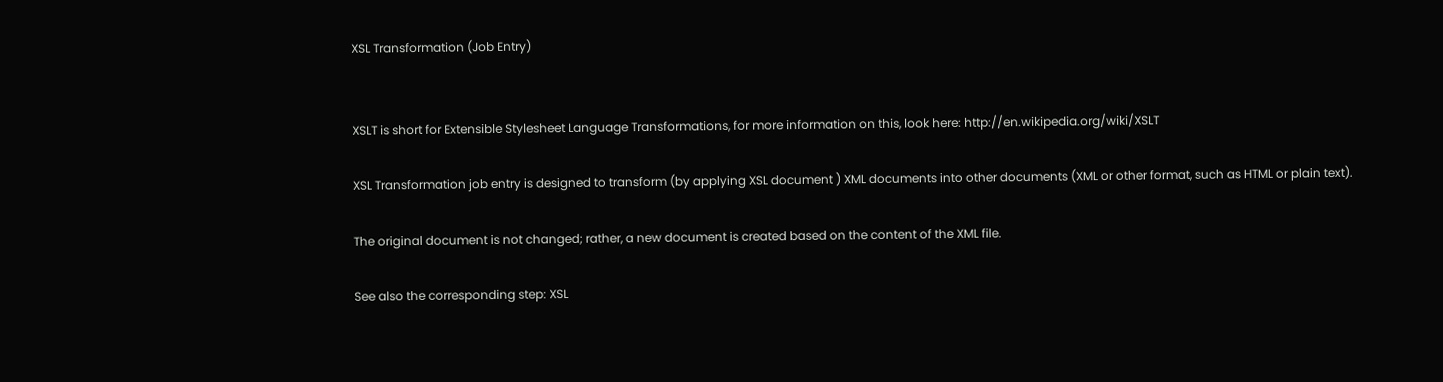XSL Transformation (Job Entry)


XSLT is short for Extensible Stylesheet Language Transformations, for more information on this, look here: http://en.wikipedia.org/wiki/XSLT

XSL Transformation job entry is designed to transform (by applying XSL document ) XML documents into other documents (XML or other format, such as HTML or plain text).

The original document is not changed; rather, a new document is created based on the content of the XML file.

See also the corresponding step: XSL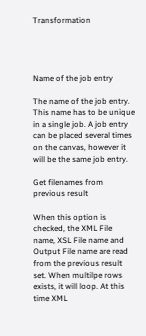Transformation




Name of the job entry

The name of the job entry. This name has to be unique in a single job. A job entry can be placed several times on the canvas, however it will be the same job entry.

Get filenames from previous result

When this option is checked, the XML File name, XSL File name and Output File name are read from the previous result set. When multilpe rows exists, it will loop. At this time XML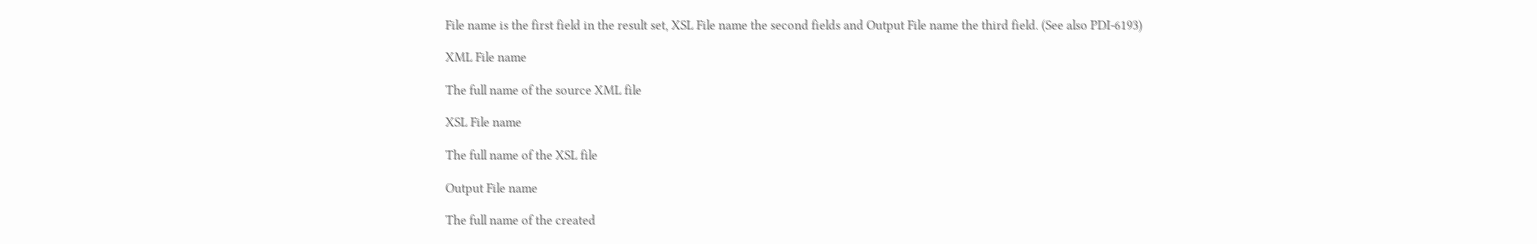File name is the first field in the result set, XSL File name the second fields and Output File name the third field. (See also PDI-6193)

XML File name

The full name of the source XML file

XSL File name

The full name of the XSL file

Output File name

The full name of the created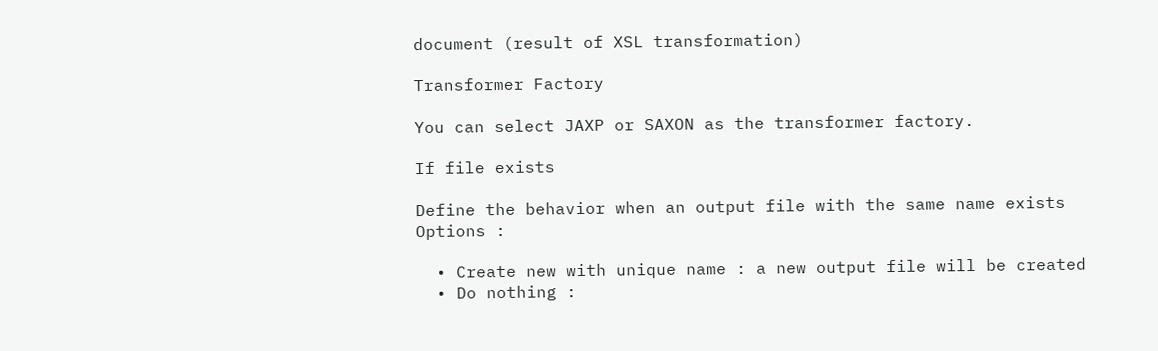document (result of XSL transformation)

Transformer Factory

You can select JAXP or SAXON as the transformer factory.

If file exists

Define the behavior when an output file with the same name exists
Options :

  • Create new with unique name : a new output file will be created
  • Do nothing :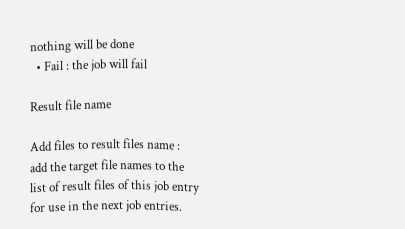nothing will be done
  • Fail : the job will fail

Result file name

Add files to result files name : add the target file names to the list of result files of this job entry for use in the next job entries.